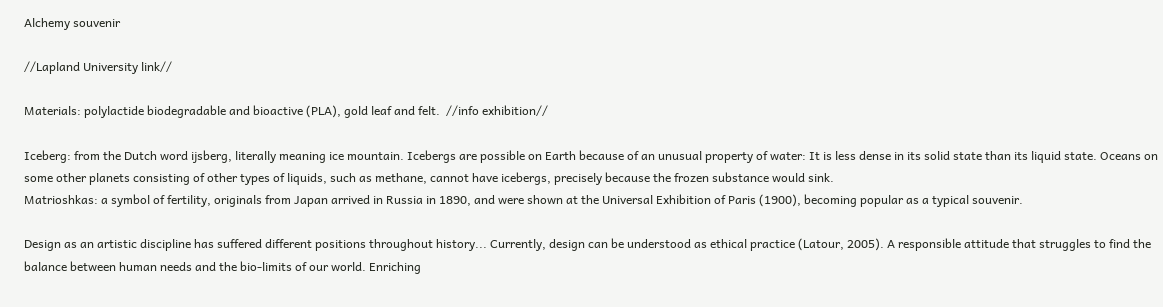Alchemy souvenir

//Lapland University link//

Materials: polylactide biodegradable and bioactive (PLA), gold leaf and felt.  //info exhibition//

Iceberg: from the Dutch word ijsberg, literally meaning ice mountain. Icebergs are possible on Earth because of an unusual property of water: It is less dense in its solid state than its liquid state. Oceans on some other planets consisting of other types of liquids, such as methane, cannot have icebergs, precisely because the frozen substance would sink.
Matrioshkas: a symbol of fertility, originals from Japan arrived in Russia in 1890, and were shown at the Universal Exhibition of Paris (1900), becoming popular as a typical souvenir.

Design as an artistic discipline has suffered different positions throughout history... Currently, design can be understood as ethical practice (Latour, 2005). A responsible attitude that struggles to find the balance between human needs and the bio-limits of our world. Enriching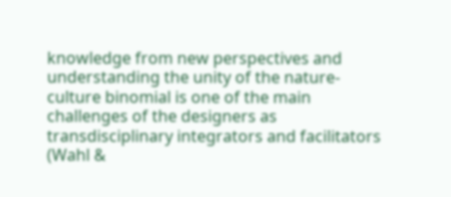knowledge from new perspectives and understanding the unity of the nature-culture binomial is one of the main challenges of the designers as transdisciplinary integrators and facilitators (Wahl &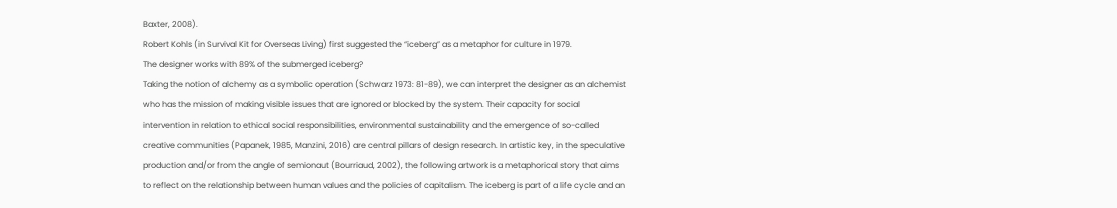Baxter, 2008).
Robert Kohls (in Survival Kit for Overseas Living) first suggested the “iceberg” as a metaphor for culture in 1979.
The designer works with 89% of the submerged iceberg?
Taking the notion of alchemy as a symbolic operation (Schwarz 1973: 81-89), we can interpret the designer as an alchemist who has the mission of making visible issues that are ignored or blocked by the system. Their capacity for social intervention in relation to ethical social responsibilities, environmental sustainability and the emergence of so-called creative communities (Papanek, 1985, Manzini, 2016) are central pillars of design research. In artistic key, in the speculative production and/or from the angle of semionaut (Bourriaud, 2002), the following artwork is a metaphorical story that aims to reflect on the relationship between human values and the policies of capitalism. The iceberg is part of a life cycle and an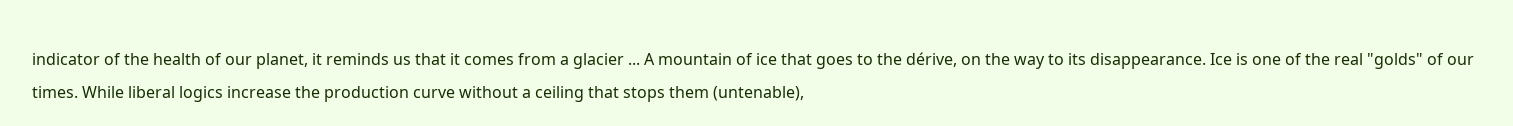indicator of the health of our planet, it reminds us that it comes from a glacier ... A mountain of ice that goes to the dérive, on the way to its disappearance. Ice is one of the real "golds" of our times. While liberal logics increase the production curve without a ceiling that stops them (untenable),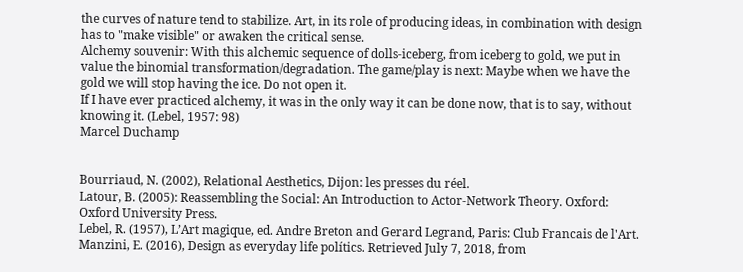the curves of nature tend to stabilize. Art, in its role of producing ideas, in combination with design has to "make visible" or awaken the critical sense.
Alchemy souvenir: With this alchemic sequence of dolls-iceberg, from iceberg to gold, we put in value the binomial transformation/degradation. The game/play is next: Maybe when we have the gold we will stop having the ice. Do not open it.
If I have ever practiced alchemy, it was in the only way it can be done now, that is to say, without knowing it. (Lebel, 1957: 98)
Marcel Duchamp


Bourriaud, N. (2002), Relational Aesthetics, Dijon: les presses du réel.
Latour, B. (2005): Reassembling the Social: An Introduction to Actor-Network Theory. Oxford: Oxford University Press.
Lebel, R. (1957), L’Art magique, ed. Andre Breton and Gerard Legrand, Paris: Club Francais de l'Art.
Manzini, E. (2016), Design as everyday life polítics. Retrieved July 7, 2018, from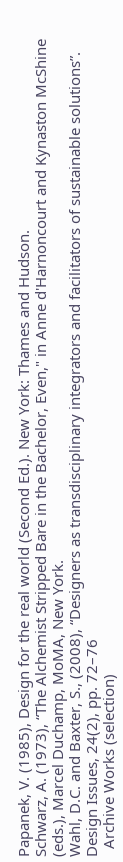Papanek, V. (1985), Design for the real world (Second Ed.). New York: Thames and Hudson.
Schwarz, A. (1973), “The Alchemist Stripped Bare in the Bachelor, Even," in Anne d'Harnoncourt and Kynaston McShine (eds.), Marcel Duchamp, MoMA, New York.
Wahl, D.C. and Baxter, S., (2008), “Designers as transdisciplinary integrators and facilitators of sustainable solutions”. Design Issues, 24(2), pp. 72–76
  Archive Works (selection)